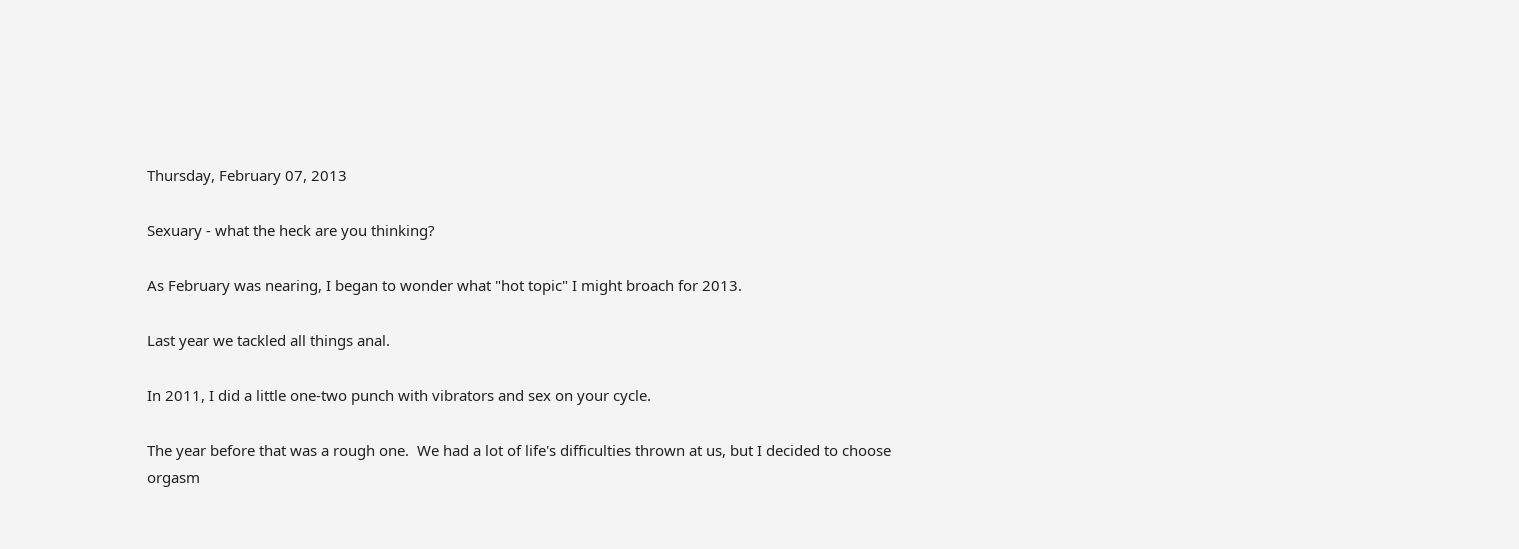Thursday, February 07, 2013

Sexuary - what the heck are you thinking?

As February was nearing, I began to wonder what "hot topic" I might broach for 2013.

Last year we tackled all things anal.

In 2011, I did a little one-two punch with vibrators and sex on your cycle.

The year before that was a rough one.  We had a lot of life's difficulties thrown at us, but I decided to choose orgasm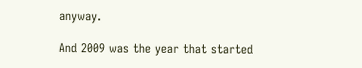anyway.

And 2009 was the year that started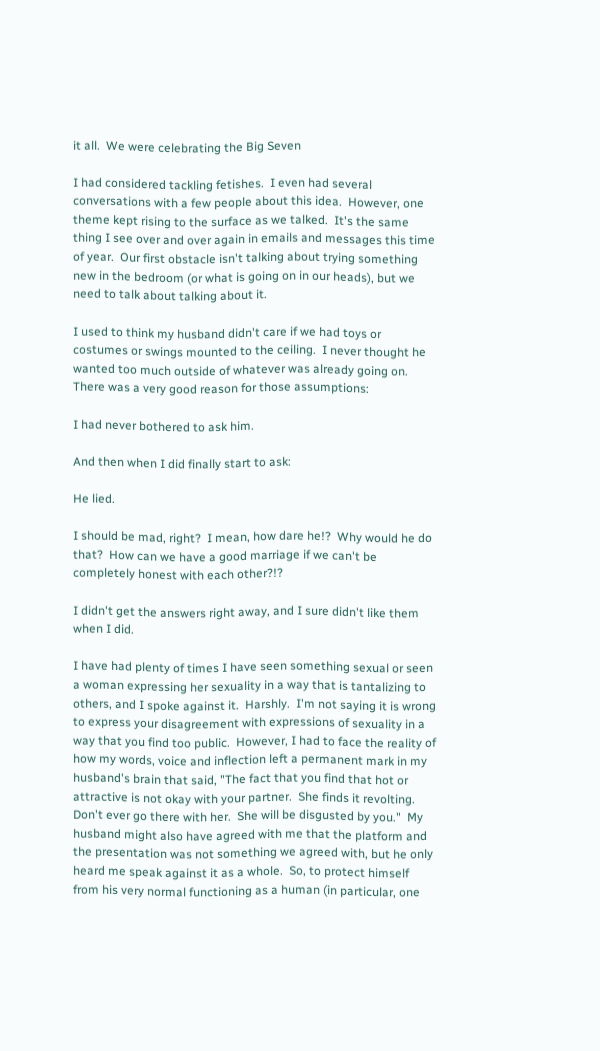it all.  We were celebrating the Big Seven

I had considered tackling fetishes.  I even had several conversations with a few people about this idea.  However, one theme kept rising to the surface as we talked.  It's the same thing I see over and over again in emails and messages this time of year.  Our first obstacle isn't talking about trying something new in the bedroom (or what is going on in our heads), but we need to talk about talking about it.

I used to think my husband didn't care if we had toys or costumes or swings mounted to the ceiling.  I never thought he wanted too much outside of whatever was already going on.  There was a very good reason for those assumptions:

I had never bothered to ask him.

And then when I did finally start to ask:

He lied.

I should be mad, right?  I mean, how dare he!?  Why would he do that?  How can we have a good marriage if we can't be completely honest with each other?!?

I didn't get the answers right away, and I sure didn't like them when I did.

I have had plenty of times I have seen something sexual or seen a woman expressing her sexuality in a way that is tantalizing to others, and I spoke against it.  Harshly.  I'm not saying it is wrong to express your disagreement with expressions of sexuality in a way that you find too public.  However, I had to face the reality of how my words, voice and inflection left a permanent mark in my husband's brain that said, "The fact that you find that hot or attractive is not okay with your partner.  She finds it revolting.  Don't ever go there with her.  She will be disgusted by you."  My husband might also have agreed with me that the platform and the presentation was not something we agreed with, but he only heard me speak against it as a whole.  So, to protect himself from his very normal functioning as a human (in particular, one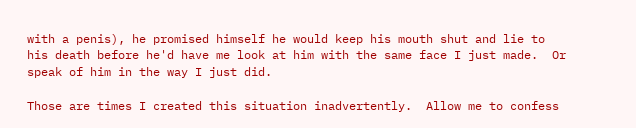with a penis), he promised himself he would keep his mouth shut and lie to his death before he'd have me look at him with the same face I just made.  Or speak of him in the way I just did.

Those are times I created this situation inadvertently.  Allow me to confess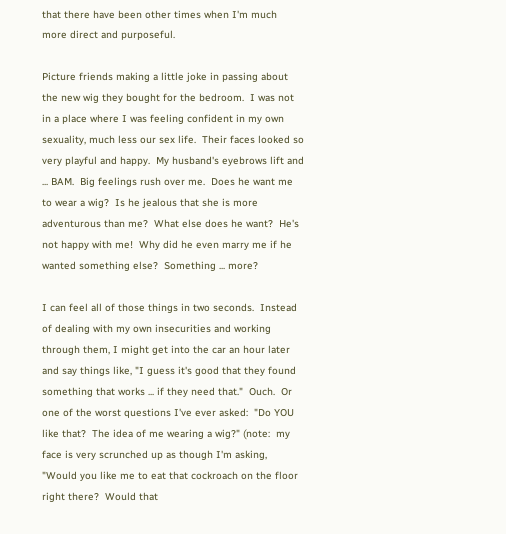that there have been other times when I'm much more direct and purposeful.

Picture friends making a little joke in passing about the new wig they bought for the bedroom.  I was not in a place where I was feeling confident in my own sexuality, much less our sex life.  Their faces looked so very playful and happy.  My husband's eyebrows lift and ... BAM.  Big feelings rush over me.  Does he want me to wear a wig?  Is he jealous that she is more adventurous than me?  What else does he want?  He's not happy with me!  Why did he even marry me if he wanted something else?  Something ... more?

I can feel all of those things in two seconds.  Instead of dealing with my own insecurities and working through them, I might get into the car an hour later and say things like, "I guess it's good that they found something that works ... if they need that."  Ouch.  Or one of the worst questions I've ever asked:  "Do YOU like that?  The idea of me wearing a wig?" (note:  my face is very scrunched up as though I'm asking, "Would you like me to eat that cockroach on the floor right there?  Would that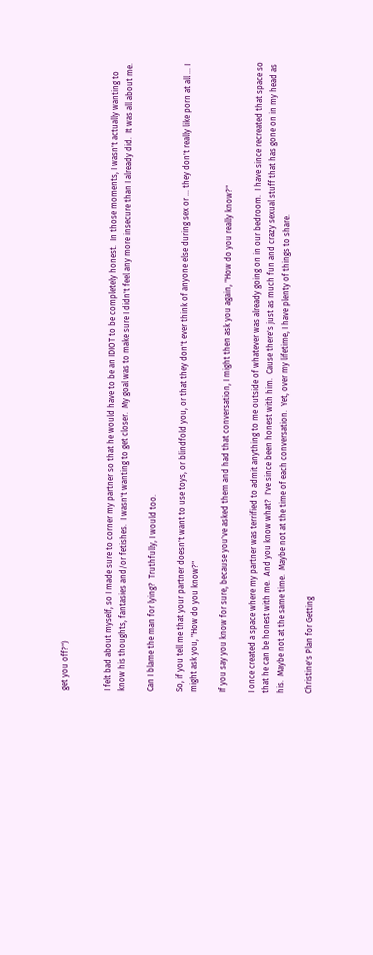get you off?")


I felt bad about myself, so I made sure to corner my partner so that he would have to be an IDIOT to be completely honest.  In those moments, I wasn't actually wanting to know his thoughts, fantasies and/or fetishes.  I wasn't wanting to get closer.  My goal was to make sure I didn't feel any more insecure than I already did.  It was all about me.

Can I blame the man for lying?  Truthfully, I would too.

So, if you tell me that your partner doesn't want to use toys, or blindfold you, or that they don't ever think of anyone else during sex or ... they don't really like porn at all ... I might ask you, "How do you know?"

If you say you know for sure, because you've asked them and had that conversation, I might then ask you again, "How do you really know?"

I once created a space where my partner was terrified to admit anything to me outside of whatever was already going on in our bedroom.  I have since recreated that space so that he can be honest with me.  And you know what?  I've since been honest with him.  Cause there's just as much fun and crazy sexual stuff that has gone on in my head as his.  Maybe not at the same time.  Maybe not at the time of each conversation.  Yet, over my lifetime, I have plenty of things to share.

Christine's Plan for Getting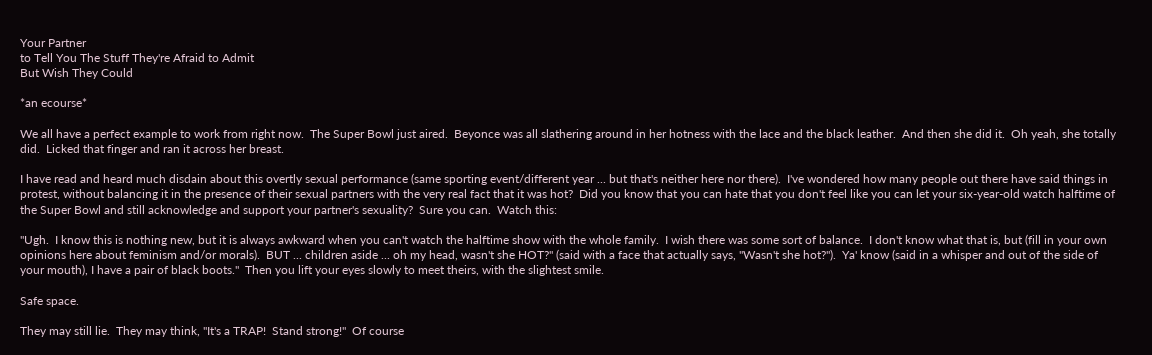Your Partner
to Tell You The Stuff They're Afraid to Admit
But Wish They Could

*an ecourse*

We all have a perfect example to work from right now.  The Super Bowl just aired.  Beyonce was all slathering around in her hotness with the lace and the black leather.  And then she did it.  Oh yeah, she totally did.  Licked that finger and ran it across her breast.

I have read and heard much disdain about this overtly sexual performance (same sporting event/different year ... but that's neither here nor there).  I've wondered how many people out there have said things in protest, without balancing it in the presence of their sexual partners with the very real fact that it was hot?  Did you know that you can hate that you don't feel like you can let your six-year-old watch halftime of the Super Bowl and still acknowledge and support your partner's sexuality?  Sure you can.  Watch this:

"Ugh.  I know this is nothing new, but it is always awkward when you can't watch the halftime show with the whole family.  I wish there was some sort of balance.  I don't know what that is, but (fill in your own opinions here about feminism and/or morals).  BUT ... children aside ... oh my head, wasn't she HOT?" (said with a face that actually says, "Wasn't she hot?").  Ya' know (said in a whisper and out of the side of your mouth), I have a pair of black boots."  Then you lift your eyes slowly to meet theirs, with the slightest smile.

Safe space.

They may still lie.  They may think, "It's a TRAP!  Stand strong!"  Of course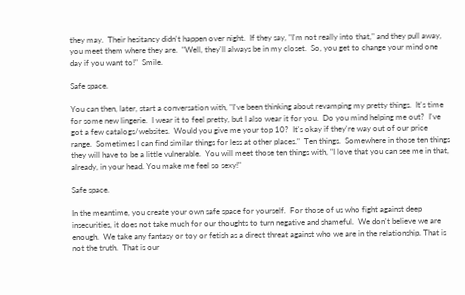they may.  Their hesitancy didn't happen over night.  If they say, "I'm not really into that," and they pull away, you meet them where they are.  "Well, they'll always be in my closet.  So, you get to change your mind one day if you want to!"  Smile.

Safe space.

You can then, later, start a conversation with, "I've been thinking about revamping my pretty things.  It's time for some new lingerie.  I wear it to feel pretty, but I also wear it for you.  Do you mind helping me out?  I've got a few catalogs/websites.  Would you give me your top 10?  It's okay if they're way out of our price range.  Sometimes I can find similar things for less at other places."  Ten things.  Somewhere in those ten things they will have to be a little vulnerable.  You will meet those ten things with, "I love that you can see me in that, already, in your head. You make me feel so sexy!"

Safe space.

In the meantime, you create your own safe space for yourself.  For those of us who fight against deep insecurities, it does not take much for our thoughts to turn negative and shameful.  We don't believe we are enough.  We take any fantasy or toy or fetish as a direct threat against who we are in the relationship. That is not the truth.  That is our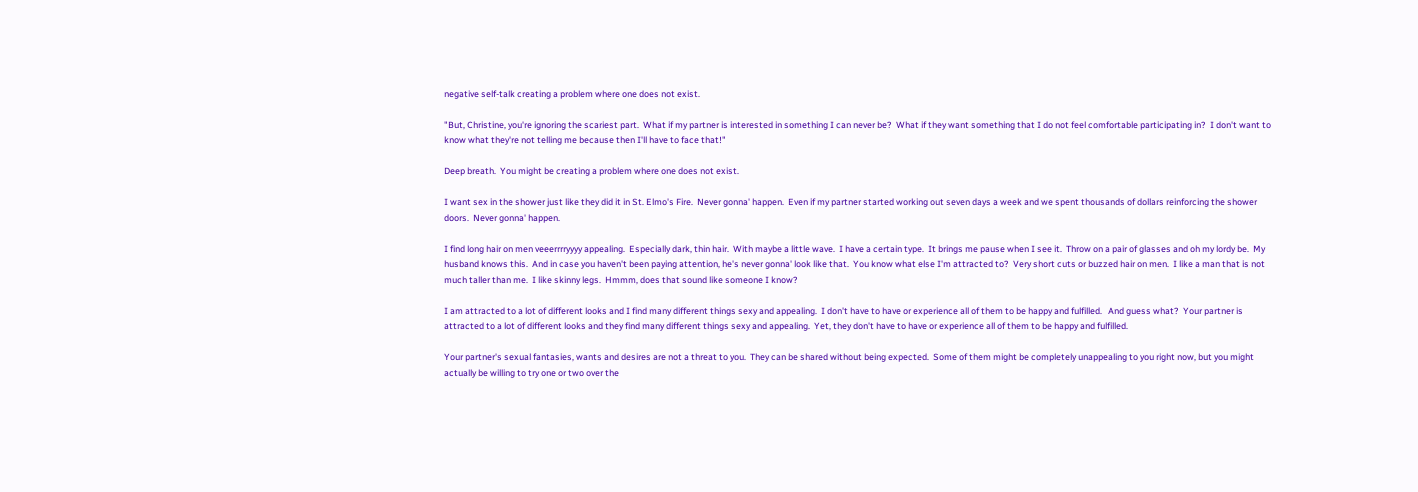negative self-talk creating a problem where one does not exist.

"But, Christine, you're ignoring the scariest part.  What if my partner is interested in something I can never be?  What if they want something that I do not feel comfortable participating in?  I don't want to know what they're not telling me because then I'll have to face that!"

Deep breath.  You might be creating a problem where one does not exist.

I want sex in the shower just like they did it in St. Elmo's Fire.  Never gonna' happen.  Even if my partner started working out seven days a week and we spent thousands of dollars reinforcing the shower doors.  Never gonna' happen.

I find long hair on men veeerrrryyyy appealing.  Especially dark, thin hair.  With maybe a little wave.  I have a certain type.  It brings me pause when I see it.  Throw on a pair of glasses and oh my lordy be.  My husband knows this.  And in case you haven't been paying attention, he's never gonna' look like that.  You know what else I'm attracted to?  Very short cuts or buzzed hair on men.  I like a man that is not much taller than me.  I like skinny legs.  Hmmm, does that sound like someone I know?

I am attracted to a lot of different looks and I find many different things sexy and appealing.  I don't have to have or experience all of them to be happy and fulfilled.   And guess what?  Your partner is attracted to a lot of different looks and they find many different things sexy and appealing.  Yet, they don't have to have or experience all of them to be happy and fulfilled.

Your partner's sexual fantasies, wants and desires are not a threat to you.  They can be shared without being expected.  Some of them might be completely unappealing to you right now, but you might actually be willing to try one or two over the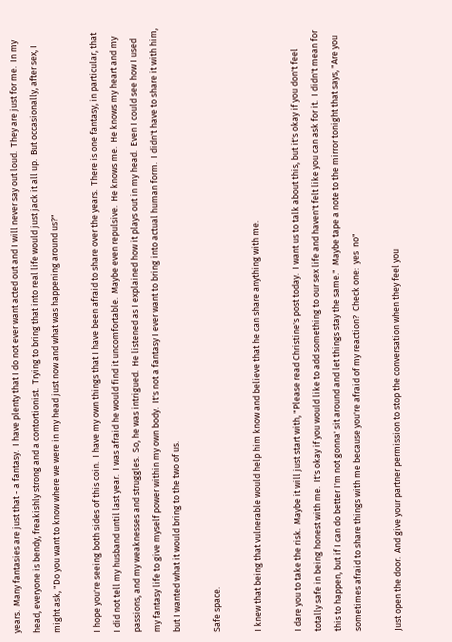years.  Many fantasies are just that - a fantasy.  I have plenty that I do not ever want acted out and I will never say out loud.  They are just for me.  In my head, everyone is bendy, freakishly strong and a contortionist.  Trying to bring that into real life would just jack it all up.  But occasionally, after sex, I might ask, "Do you want to know where we were in my head just now and what was happening around us?"

I hope you're seeing both sides of this coin.  I have my own things that I have been afraid to share over the years.  There is one fantasy, in particular, that I did not tell my husband until last year.  I was afraid he would find it uncomfortable.  Maybe even repulsive.  He knows me.  He knows my heart and my passions, and my weaknesses and struggles.  So, he was intrigued.  He listened as I explained how it plays out in my head.  Even I could see how I used my fantasy life to give myself power within my own body.  It's not a fantasy I ever want to bring into actual human form.  I didn't have to share it with him, but I wanted what it would bring to the two of us.

Safe space.

I knew that being that vulnerable would help him know and believe that he can share anything with me.

I dare you to take the risk.  Maybe it will just start with, "Please read Christine's post today.  I want us to talk about this, but it's okay if you don't feel totally safe in being honest with me.  It's okay if you would like to add something to our sex life and haven't felt like you can ask for it.  I didn't mean for this to happen, but if I can do better I'm not gonna' sit around and let things stay the same."  Maybe tape a note to the mirror tonight that says, "Are you sometimes afraid to share things with me because you're afraid of my reaction?  Check one:  yes  no"

Just open the door.  And give your partner permission to stop the conversation when they feel you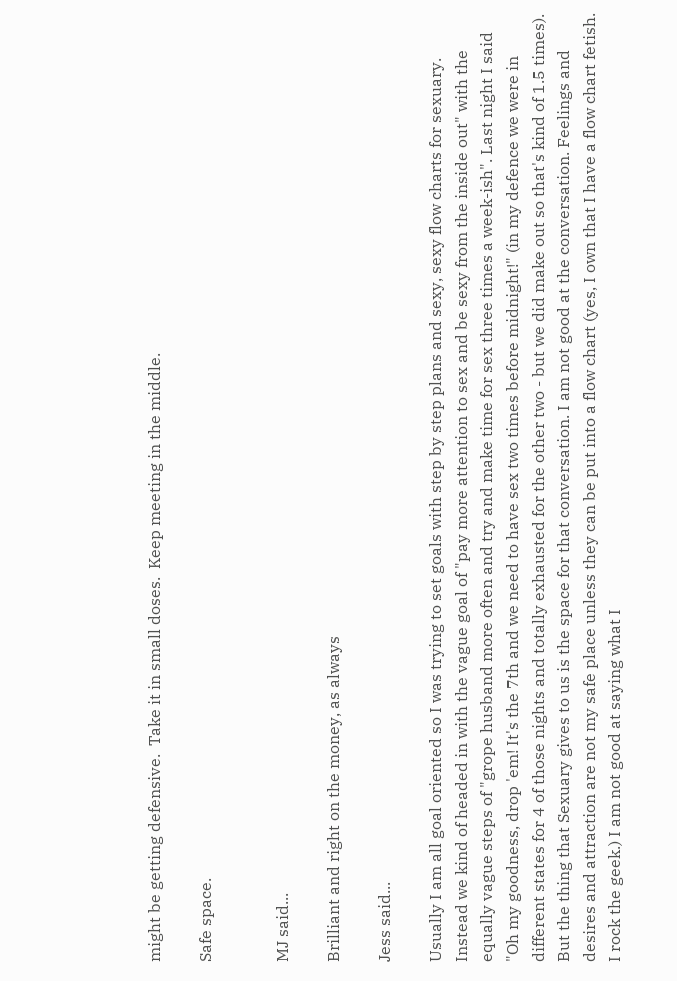might be getting defensive.  Take it in small doses.  Keep meeting in the middle.

Safe space.


MJ said...

Brilliant and right on the money, as always

Jess said...

Usually I am all goal oriented so I was trying to set goals with step by step plans and sexy, sexy flow charts for sexuary. Instead we kind of headed in with the vague goal of "pay more attention to sex and be sexy from the inside out" with the equally vague steps of "grope husband more often and try and make time for sex three times a week-ish". Last night I said "Oh my goodness, drop 'em! It's the 7th and we need to have sex two times before midnight!" (in my defence we were in different states for 4 of those nights and totally exhausted for the other two - but we did make out so that's kind of 1.5 times). But the thing that Sexuary gives to us is the space for that conversation. I am not good at the conversation. Feelings and desires and attraction are not my safe place unless they can be put into a flow chart (yes, I own that I have a flow chart fetish. I rock the geek.) I am not good at saying what I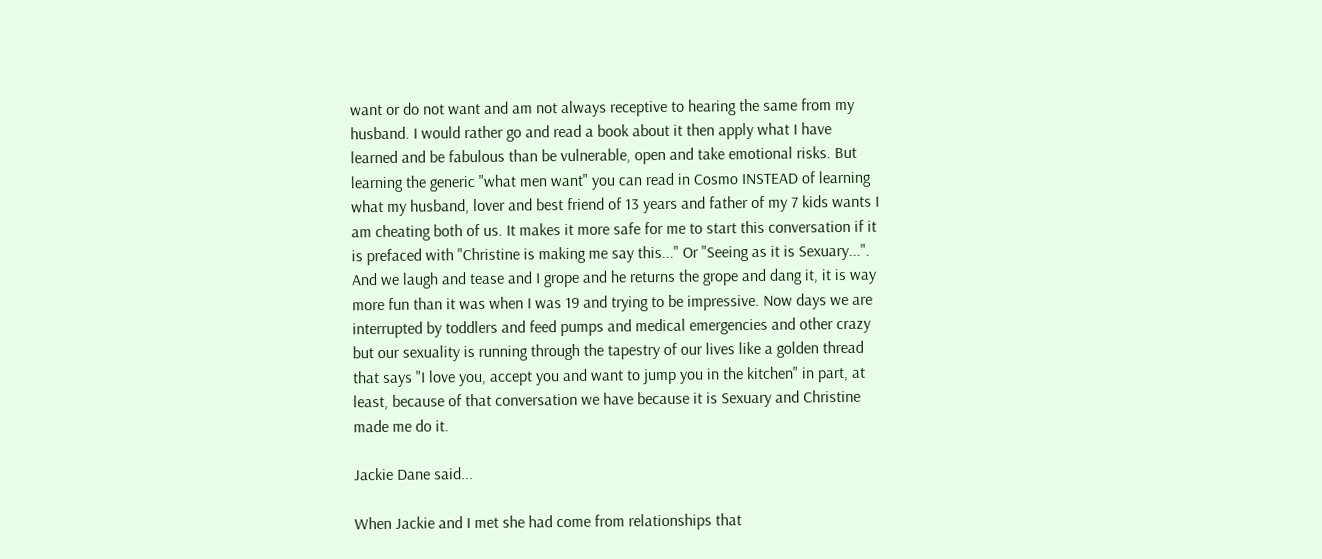want or do not want and am not always receptive to hearing the same from my husband. I would rather go and read a book about it then apply what I have learned and be fabulous than be vulnerable, open and take emotional risks. But learning the generic "what men want" you can read in Cosmo INSTEAD of learning what my husband, lover and best friend of 13 years and father of my 7 kids wants I am cheating both of us. It makes it more safe for me to start this conversation if it is prefaced with "Christine is making me say this..." Or "Seeing as it is Sexuary...". And we laugh and tease and I grope and he returns the grope and dang it, it is way more fun than it was when I was 19 and trying to be impressive. Now days we are interrupted by toddlers and feed pumps and medical emergencies and other crazy but our sexuality is running through the tapestry of our lives like a golden thread that says "I love you, accept you and want to jump you in the kitchen" in part, at least, because of that conversation we have because it is Sexuary and Christine made me do it.

Jackie Dane said...

When Jackie and I met she had come from relationships that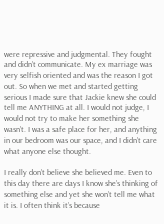were repressive and judgmental. They fought and didn’t communicate. My ex marriage was very selfish oriented and was the reason I got out. So when we met and started getting serious I made sure that Jackie knew she could tell me ANYTHING at all. I would not judge, I would not try to make her something she wasn’t. I was a safe place for her, and anything in our bedroom was our space, and I didn’t care what anyone else thought.

I really don’t believe she believed me. Even to this day there are days I know she’s thinking of something else and yet she won’t tell me what it is. I often think it’s because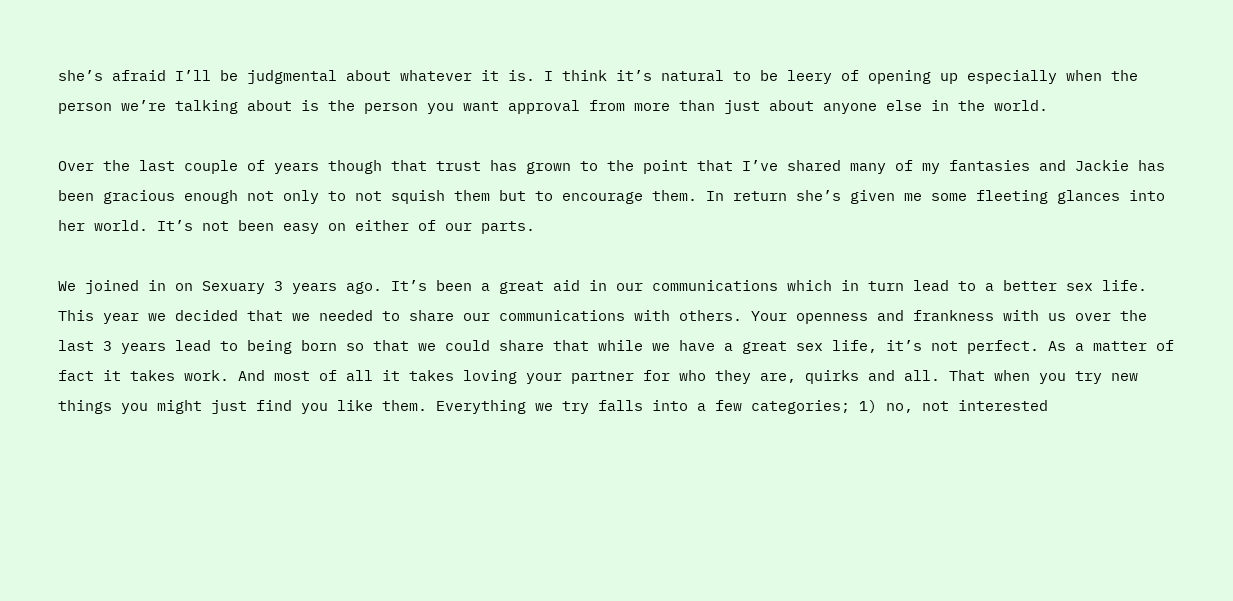she’s afraid I’ll be judgmental about whatever it is. I think it’s natural to be leery of opening up especially when the person we’re talking about is the person you want approval from more than just about anyone else in the world.

Over the last couple of years though that trust has grown to the point that I’ve shared many of my fantasies and Jackie has been gracious enough not only to not squish them but to encourage them. In return she’s given me some fleeting glances into her world. It’s not been easy on either of our parts.

We joined in on Sexuary 3 years ago. It’s been a great aid in our communications which in turn lead to a better sex life. This year we decided that we needed to share our communications with others. Your openness and frankness with us over the last 3 years lead to being born so that we could share that while we have a great sex life, it’s not perfect. As a matter of fact it takes work. And most of all it takes loving your partner for who they are, quirks and all. That when you try new things you might just find you like them. Everything we try falls into a few categories; 1) no, not interested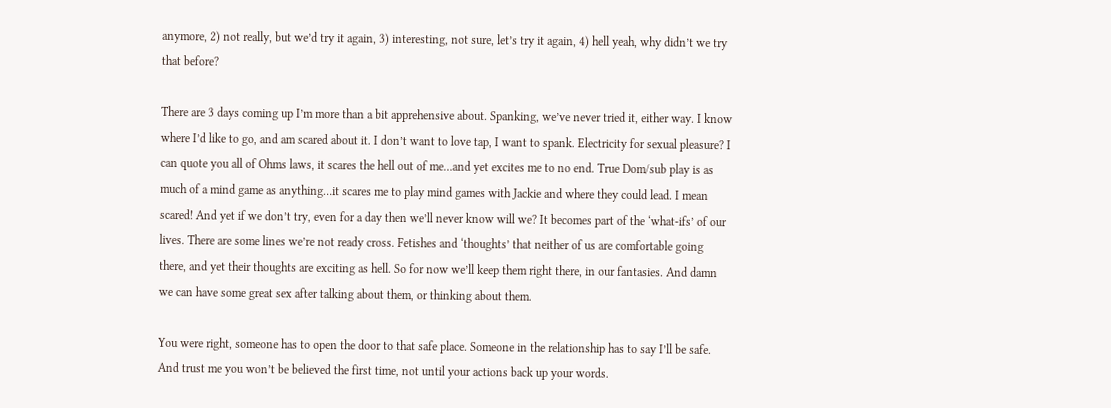anymore, 2) not really, but we’d try it again, 3) interesting, not sure, let’s try it again, 4) hell yeah, why didn’t we try that before?

There are 3 days coming up I’m more than a bit apprehensive about. Spanking, we’ve never tried it, either way. I know where I’d like to go, and am scared about it. I don’t want to love tap, I want to spank. Electricity for sexual pleasure? I can quote you all of Ohms laws, it scares the hell out of me…and yet excites me to no end. True Dom/sub play is as much of a mind game as anything…it scares me to play mind games with Jackie and where they could lead. I mean scared! And yet if we don’t try, even for a day then we’ll never know will we? It becomes part of the ‘what-ifs’ of our lives. There are some lines we’re not ready cross. Fetishes and ‘thoughts’ that neither of us are comfortable going there, and yet their thoughts are exciting as hell. So for now we’ll keep them right there, in our fantasies. And damn we can have some great sex after talking about them, or thinking about them.

You were right, someone has to open the door to that safe place. Someone in the relationship has to say I’ll be safe. And trust me you won’t be believed the first time, not until your actions back up your words.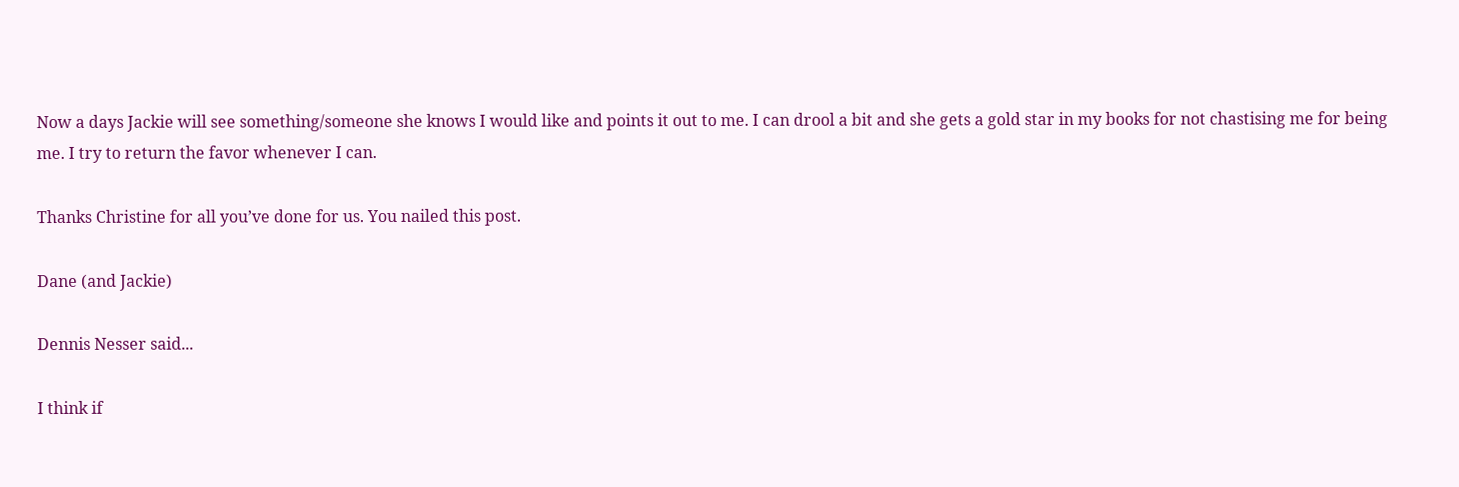Now a days Jackie will see something/someone she knows I would like and points it out to me. I can drool a bit and she gets a gold star in my books for not chastising me for being me. I try to return the favor whenever I can.

Thanks Christine for all you’ve done for us. You nailed this post.

Dane (and Jackie)

Dennis Nesser said...

I think if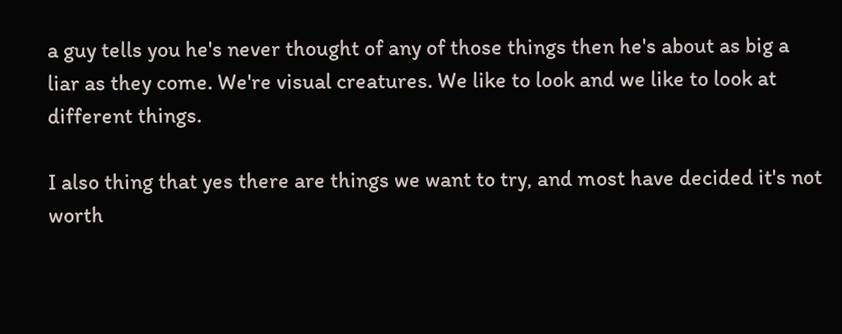a guy tells you he's never thought of any of those things then he's about as big a liar as they come. We're visual creatures. We like to look and we like to look at different things.

I also thing that yes there are things we want to try, and most have decided it's not worth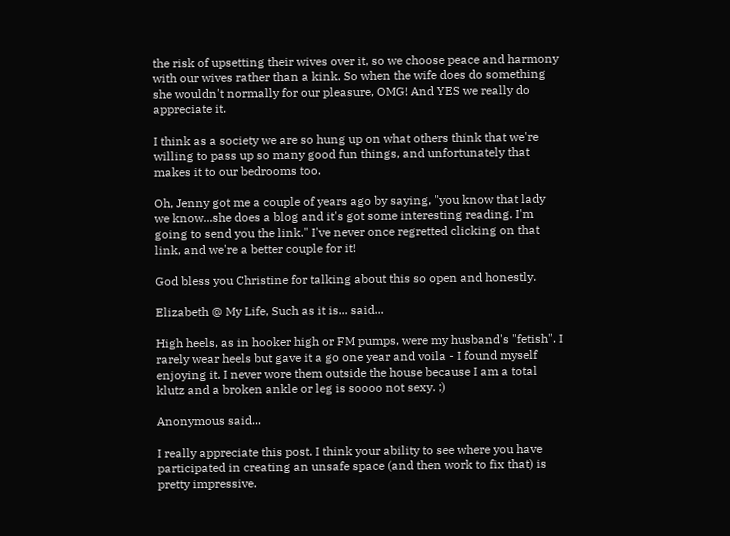the risk of upsetting their wives over it, so we choose peace and harmony with our wives rather than a kink. So when the wife does do something she wouldn't normally for our pleasure, OMG! And YES we really do appreciate it.

I think as a society we are so hung up on what others think that we're willing to pass up so many good fun things, and unfortunately that makes it to our bedrooms too.

Oh, Jenny got me a couple of years ago by saying, "you know that lady we know...she does a blog and it's got some interesting reading. I'm going to send you the link." I've never once regretted clicking on that link, and we're a better couple for it!

God bless you Christine for talking about this so open and honestly.

Elizabeth @ My Life, Such as it is... said...

High heels, as in hooker high or FM pumps, were my husband's "fetish". I rarely wear heels but gave it a go one year and voila - I found myself enjoying it. I never wore them outside the house because I am a total klutz and a broken ankle or leg is soooo not sexy. ;)

Anonymous said...

I really appreciate this post. I think your ability to see where you have participated in creating an unsafe space (and then work to fix that) is pretty impressive.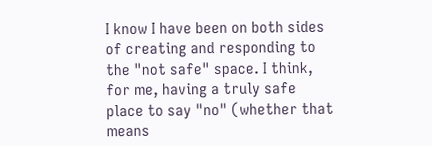I know I have been on both sides of creating and responding to the "not safe" space. I think, for me, having a truly safe place to say "no" (whether that means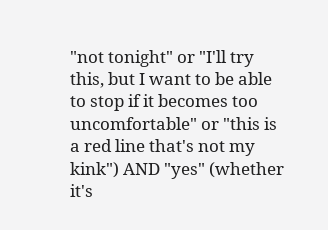"not tonight" or "I'll try this, but I want to be able to stop if it becomes too uncomfortable" or "this is a red line that's not my kink") AND "yes" (whether it's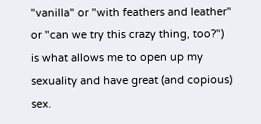"vanilla" or "with feathers and leather" or "can we try this crazy thing, too?") is what allows me to open up my sexuality and have great (and copious) sex.